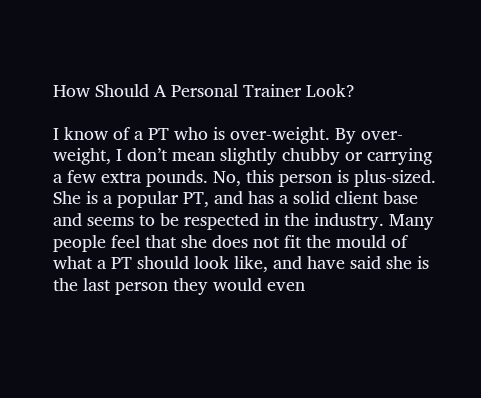How Should A Personal Trainer Look?

I know of a PT who is over-weight. By over-weight, I don’t mean slightly chubby or carrying a few extra pounds. No, this person is plus-sized. She is a popular PT, and has a solid client base and seems to be respected in the industry. Many people feel that she does not fit the mould of what a PT should look like, and have said she is the last person they would even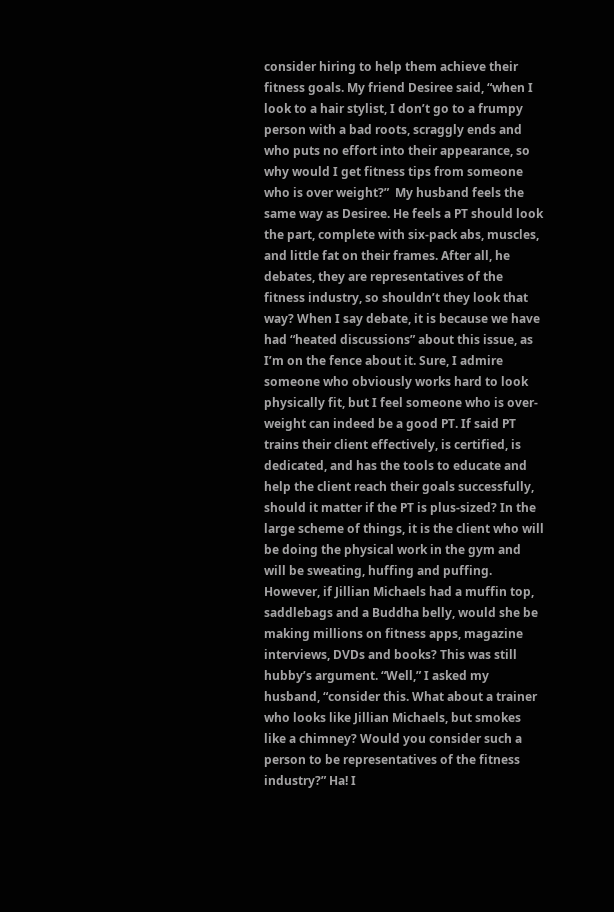consider hiring to help them achieve their fitness goals. My friend Desiree said, “when I look to a hair stylist, I don’t go to a frumpy person with a bad roots, scraggly ends and who puts no effort into their appearance, so why would I get fitness tips from someone who is over weight?”  My husband feels the same way as Desiree. He feels a PT should look the part, complete with six-pack abs, muscles, and little fat on their frames. After all, he debates, they are representatives of the fitness industry, so shouldn’t they look that way? When I say debate, it is because we have had “heated discussions” about this issue, as I’m on the fence about it. Sure, I admire someone who obviously works hard to look physically fit, but I feel someone who is over-weight can indeed be a good PT. If said PT trains their client effectively, is certified, is dedicated, and has the tools to educate and help the client reach their goals successfully, should it matter if the PT is plus-sized? In the large scheme of things, it is the client who will be doing the physical work in the gym and will be sweating, huffing and puffing. However, if Jillian Michaels had a muffin top, saddlebags and a Buddha belly, would she be making millions on fitness apps, magazine interviews, DVDs and books? This was still hubby’s argument. “Well,” I asked my husband, “consider this. What about a trainer who looks like Jillian Michaels, but smokes like a chimney? Would you consider such a person to be representatives of the fitness industry?” Ha! I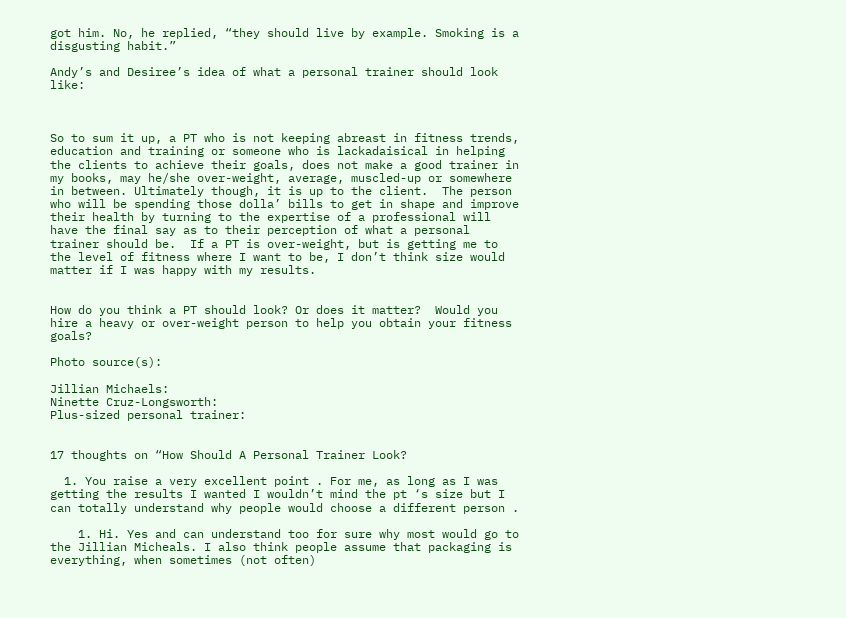got him. No, he replied, “they should live by example. Smoking is a disgusting habit.”

Andy’s and Desiree’s idea of what a personal trainer should look like:



So to sum it up, a PT who is not keeping abreast in fitness trends, education and training or someone who is lackadaisical in helping the clients to achieve their goals, does not make a good trainer in my books, may he/she over-weight, average, muscled-up or somewhere in between. Ultimately though, it is up to the client.  The person who will be spending those dolla’ bills to get in shape and improve their health by turning to the expertise of a professional will have the final say as to their perception of what a personal trainer should be.  If a PT is over-weight, but is getting me to the level of fitness where I want to be, I don’t think size would matter if I was happy with my results.


How do you think a PT should look? Or does it matter?  Would you hire a heavy or over-weight person to help you obtain your fitness goals?

Photo source(s):

Jillian Michaels:
Ninette Cruz-Longsworth:
Plus-sized personal trainer:


17 thoughts on “How Should A Personal Trainer Look?

  1. You raise a very excellent point . For me, as long as I was getting the results I wanted I wouldn’t mind the pt ‘s size but I can totally understand why people would choose a different person .

    1. Hi. Yes and can understand too for sure why most would go to the Jillian Micheals. I also think people assume that packaging is everything, when sometimes (not often)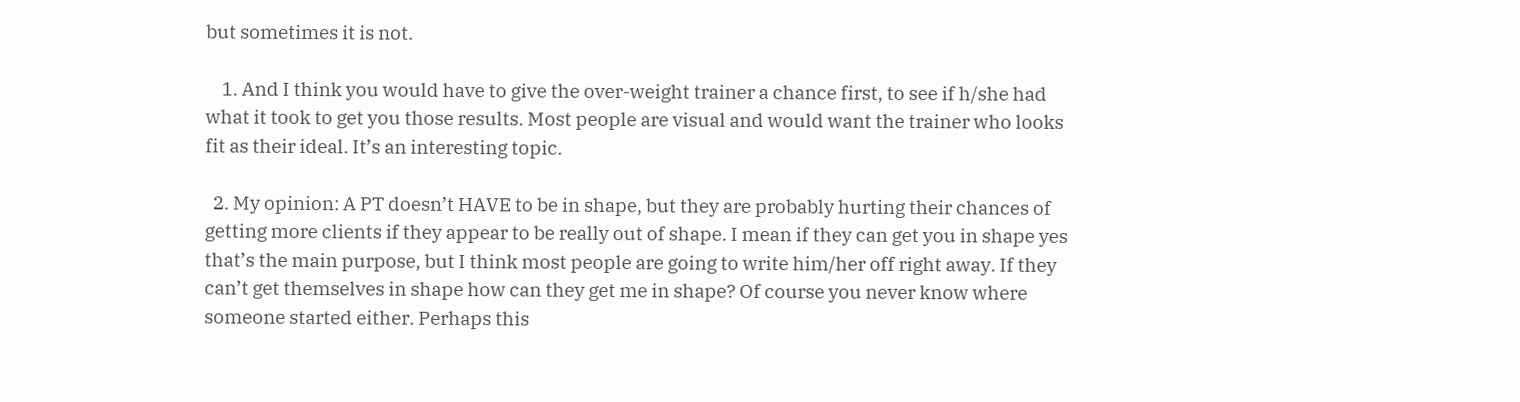but sometimes it is not.

    1. And I think you would have to give the over-weight trainer a chance first, to see if h/she had what it took to get you those results. Most people are visual and would want the trainer who looks fit as their ideal. It’s an interesting topic.

  2. My opinion: A PT doesn’t HAVE to be in shape, but they are probably hurting their chances of getting more clients if they appear to be really out of shape. I mean if they can get you in shape yes that’s the main purpose, but I think most people are going to write him/her off right away. If they can’t get themselves in shape how can they get me in shape? Of course you never know where someone started either. Perhaps this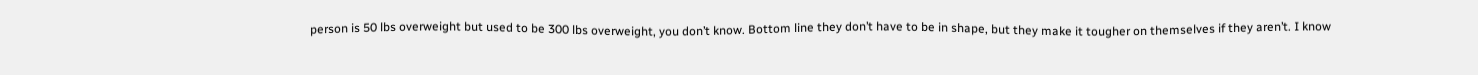person is 50 lbs overweight but used to be 300 lbs overweight, you don’t know. Bottom line they don’t have to be in shape, but they make it tougher on themselves if they aren’t. I know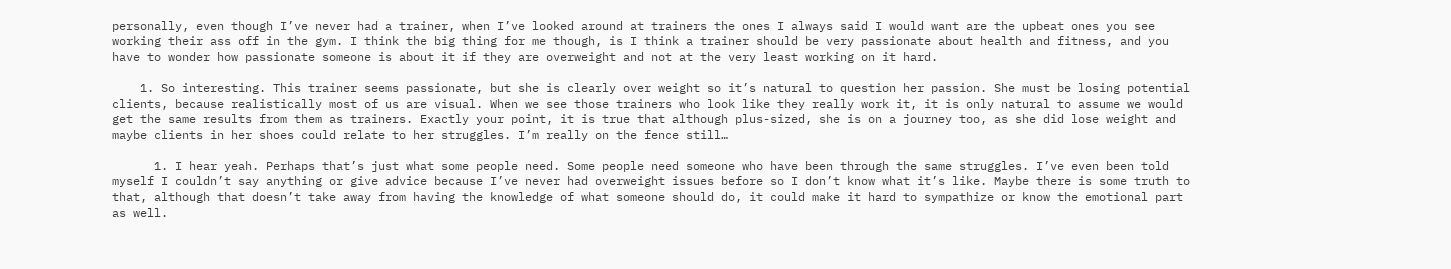personally, even though I’ve never had a trainer, when I’ve looked around at trainers the ones I always said I would want are the upbeat ones you see working their ass off in the gym. I think the big thing for me though, is I think a trainer should be very passionate about health and fitness, and you have to wonder how passionate someone is about it if they are overweight and not at the very least working on it hard.

    1. So interesting. This trainer seems passionate, but she is clearly over weight so it’s natural to question her passion. She must be losing potential clients, because realistically most of us are visual. When we see those trainers who look like they really work it, it is only natural to assume we would get the same results from them as trainers. Exactly your point, it is true that although plus-sized, she is on a journey too, as she did lose weight and maybe clients in her shoes could relate to her struggles. I’m really on the fence still…

      1. I hear yeah. Perhaps that’s just what some people need. Some people need someone who have been through the same struggles. I’ve even been told myself I couldn’t say anything or give advice because I’ve never had overweight issues before so I don’t know what it’s like. Maybe there is some truth to that, although that doesn’t take away from having the knowledge of what someone should do, it could make it hard to sympathize or know the emotional part as well.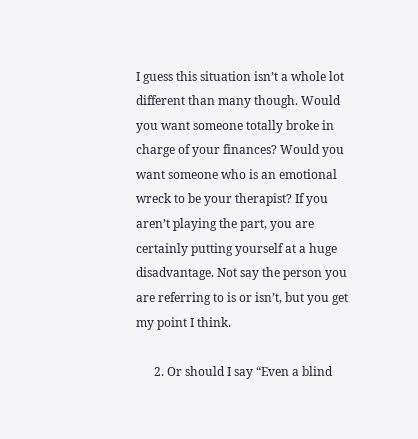I guess this situation isn’t a whole lot different than many though. Would you want someone totally broke in charge of your finances? Would you want someone who is an emotional wreck to be your therapist? If you aren’t playing the part, you are certainly putting yourself at a huge disadvantage. Not say the person you are referring to is or isn’t, but you get my point I think.

      2. Or should I say “Even a blind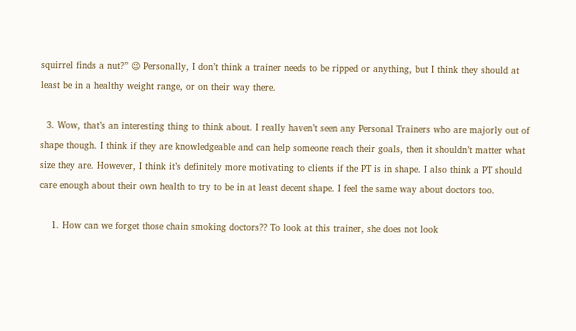squirrel finds a nut?” 😉 Personally, I don’t think a trainer needs to be ripped or anything, but I think they should at least be in a healthy weight range, or on their way there.

  3. Wow, that’s an interesting thing to think about. I really haven’t seen any Personal Trainers who are majorly out of shape though. I think if they are knowledgeable and can help someone reach their goals, then it shouldn’t matter what size they are. However, I think it’s definitely more motivating to clients if the PT is in shape. I also think a PT should care enough about their own health to try to be in at least decent shape. I feel the same way about doctors too.

    1. How can we forget those chain smoking doctors?? To look at this trainer, she does not look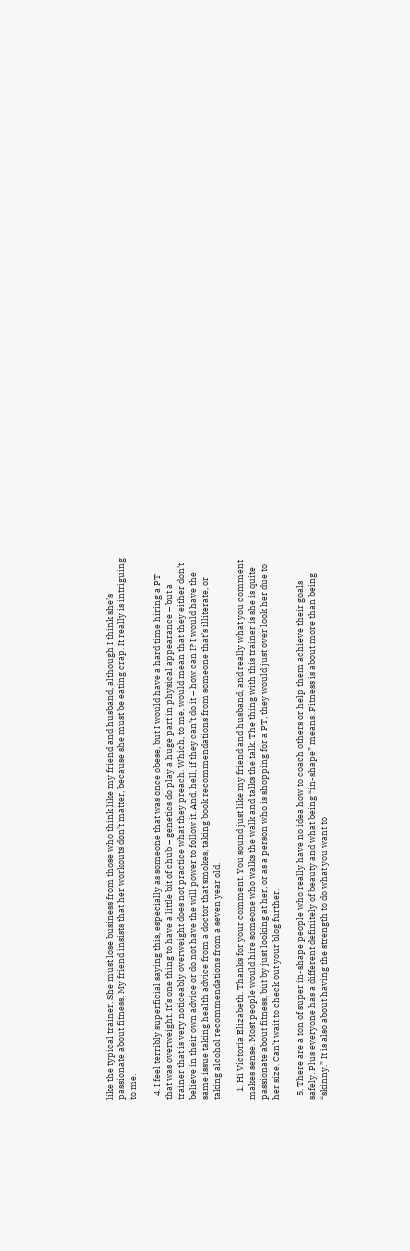like the typical trainer. She must lose business from those who think like my friend and husband, although I think she’s passionate about fitness. My friend insists that her workouts don’t matter, because she must be eating crap. It really is intriguing to me.

  4. I feel terribly superficial saying this, especially as someone that was once obese, but I would have a hard time hiring a PT that was overweight. It’s one thing to have a little bit of chub – genetics do play a huge part in physical appearance – but a trainer that is very noticeably overweight does not practice what they preach. Which, to me, would mean that they either don’t believe in their own advice or do not have the will power to follow it. And, hell, if they can’t do it – how can I? I would have the same issue taking health advice from a doctor that smokes, taking book recommendations from someone that’s illiterate, or taking alcohol recommendations from a seven year old.

    1. Hi Victoria Elizabeth. Thanks for your comment. You sound just like my friend and husband, and really what you comment makes sense. Most people would hire someone who walks the walk and talks the talk. The thing with this trainer is she is quite passionate about fitness, but by just looking at her, or as a person who is shopping for a PT, they would just over look her due to her size. Can’t wait to check out your blog further.

  5. There are a ton of super in-shape people who really have no idea how to coach others or help them achieve their goals safely. Plus everyone has a different definitely of beauty and what being “in-shape” means. Fitness is about more than being “skinny.” It is also about having the strength to do what you want to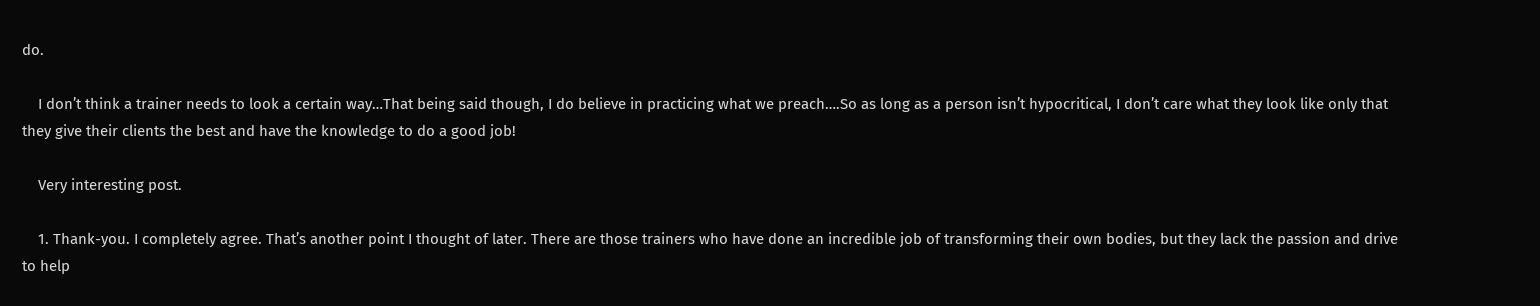do.

    I don’t think a trainer needs to look a certain way…That being said though, I do believe in practicing what we preach….So as long as a person isn’t hypocritical, I don’t care what they look like only that they give their clients the best and have the knowledge to do a good job!

    Very interesting post.

    1. Thank-you. I completely agree. That’s another point I thought of later. There are those trainers who have done an incredible job of transforming their own bodies, but they lack the passion and drive to help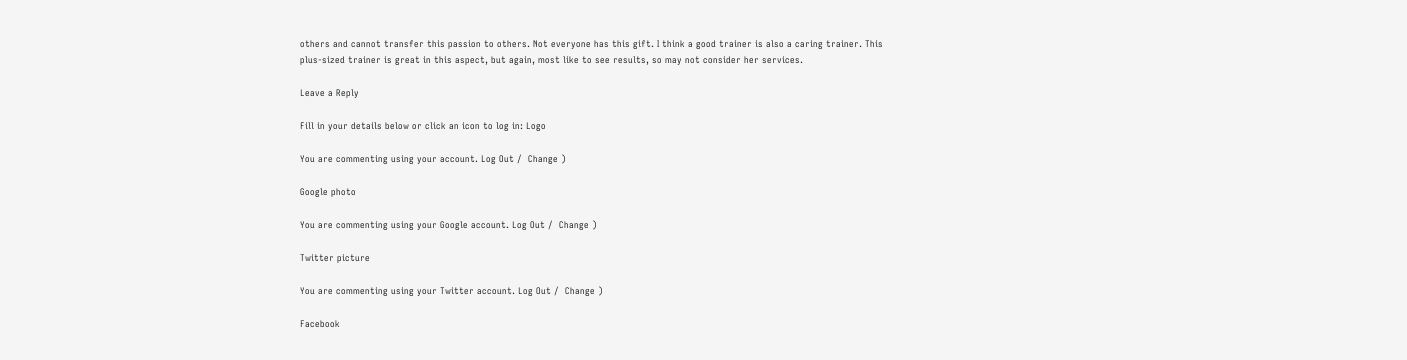others and cannot transfer this passion to others. Not everyone has this gift. I think a good trainer is also a caring trainer. This plus-sized trainer is great in this aspect, but again, most like to see results, so may not consider her services.

Leave a Reply

Fill in your details below or click an icon to log in: Logo

You are commenting using your account. Log Out /  Change )

Google photo

You are commenting using your Google account. Log Out /  Change )

Twitter picture

You are commenting using your Twitter account. Log Out /  Change )

Facebook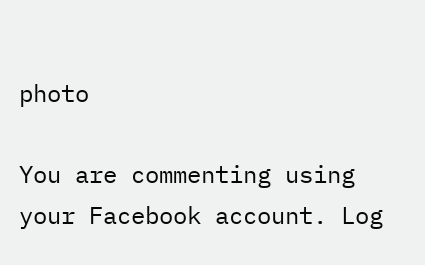photo

You are commenting using your Facebook account. Log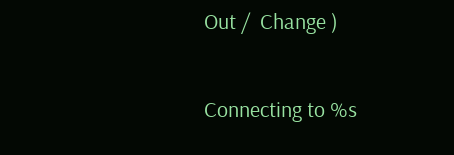Out /  Change )

Connecting to %s